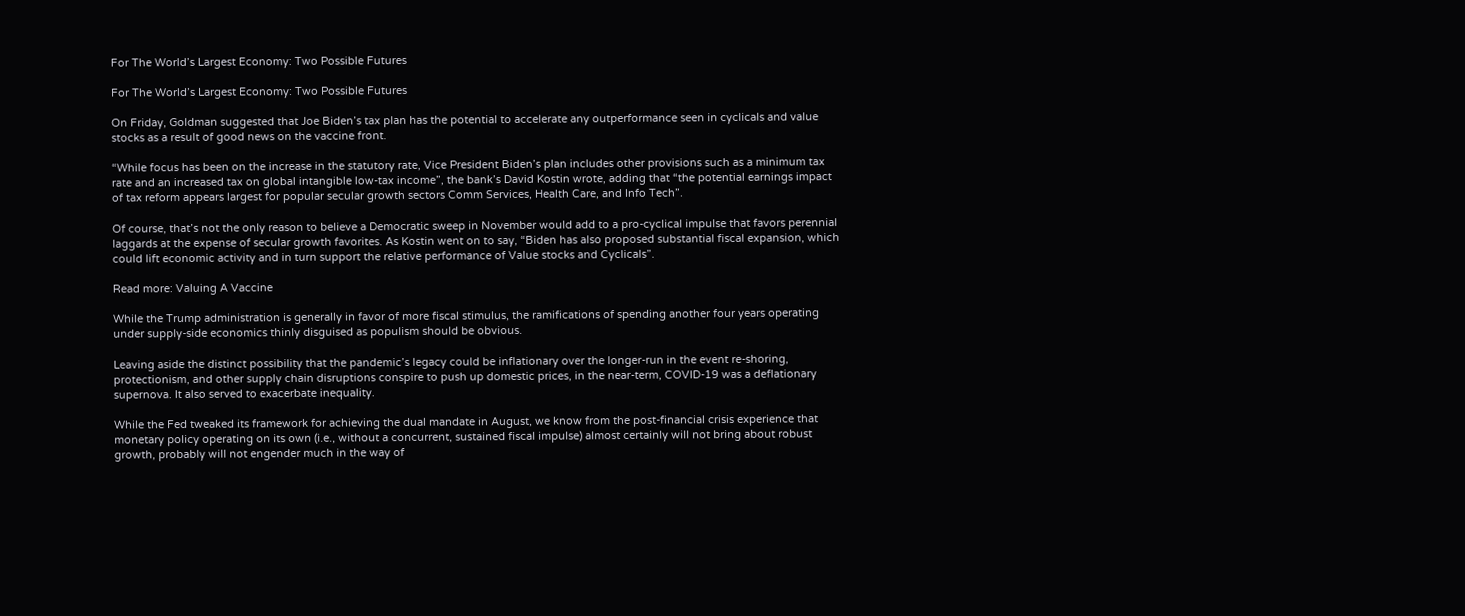For The World’s Largest Economy: Two Possible Futures

For The World’s Largest Economy: Two Possible Futures

On Friday, Goldman suggested that Joe Biden’s tax plan has the potential to accelerate any outperformance seen in cyclicals and value stocks as a result of good news on the vaccine front.

“While focus has been on the increase in the statutory rate, Vice President Biden’s plan includes other provisions such as a minimum tax rate and an increased tax on global intangible low-tax income”, the bank’s David Kostin wrote, adding that “the potential earnings impact of tax reform appears largest for popular secular growth sectors Comm Services, Health Care, and Info Tech”.

Of course, that’s not the only reason to believe a Democratic sweep in November would add to a pro-cyclical impulse that favors perennial laggards at the expense of secular growth favorites. As Kostin went on to say, “Biden has also proposed substantial fiscal expansion, which could lift economic activity and in turn support the relative performance of Value stocks and Cyclicals”.

Read more: Valuing A Vaccine

While the Trump administration is generally in favor of more fiscal stimulus, the ramifications of spending another four years operating under supply-side economics thinly disguised as populism should be obvious.

Leaving aside the distinct possibility that the pandemic’s legacy could be inflationary over the longer-run in the event re-shoring, protectionism, and other supply chain disruptions conspire to push up domestic prices, in the near-term, COVID-19 was a deflationary supernova. It also served to exacerbate inequality.

While the Fed tweaked its framework for achieving the dual mandate in August, we know from the post-financial crisis experience that monetary policy operating on its own (i.e., without a concurrent, sustained fiscal impulse) almost certainly will not bring about robust growth, probably will not engender much in the way of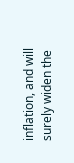inflation, and will surely widen the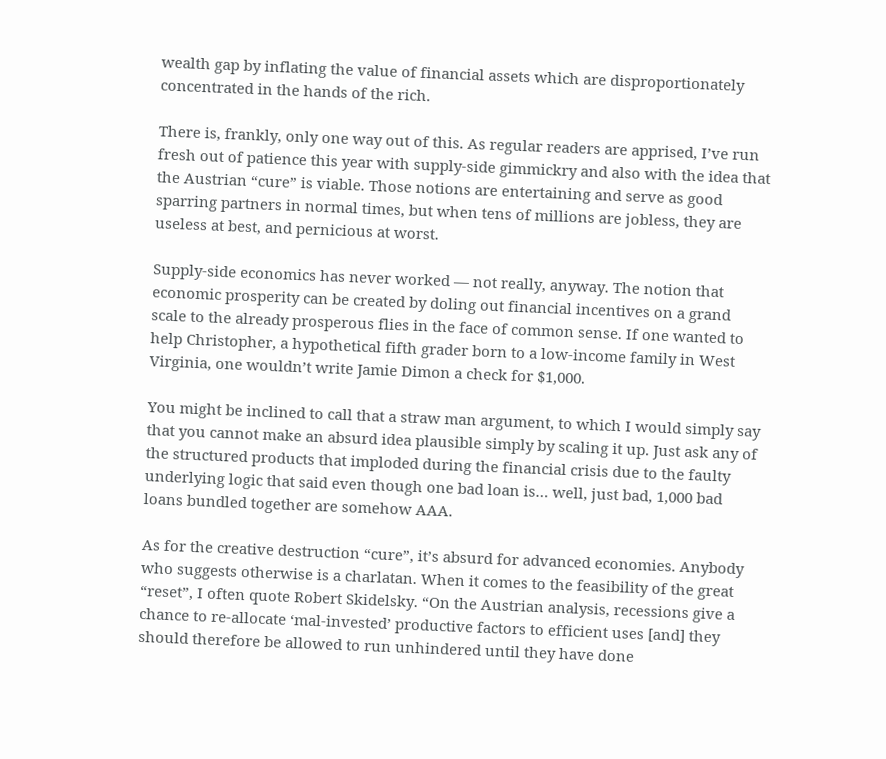wealth gap by inflating the value of financial assets which are disproportionately concentrated in the hands of the rich.

There is, frankly, only one way out of this. As regular readers are apprised, I’ve run fresh out of patience this year with supply-side gimmickry and also with the idea that the Austrian “cure” is viable. Those notions are entertaining and serve as good sparring partners in normal times, but when tens of millions are jobless, they are useless at best, and pernicious at worst.

Supply-side economics has never worked — not really, anyway. The notion that economic prosperity can be created by doling out financial incentives on a grand scale to the already prosperous flies in the face of common sense. If one wanted to help Christopher, a hypothetical fifth grader born to a low-income family in West Virginia, one wouldn’t write Jamie Dimon a check for $1,000.

You might be inclined to call that a straw man argument, to which I would simply say that you cannot make an absurd idea plausible simply by scaling it up. Just ask any of the structured products that imploded during the financial crisis due to the faulty underlying logic that said even though one bad loan is… well, just bad, 1,000 bad loans bundled together are somehow AAA.

As for the creative destruction “cure”, it’s absurd for advanced economies. Anybody who suggests otherwise is a charlatan. When it comes to the feasibility of the great “reset”, I often quote Robert Skidelsky. “On the Austrian analysis, recessions give a chance to re-allocate ‘mal-invested’ productive factors to efficient uses [and] they should therefore be allowed to run unhindered until they have done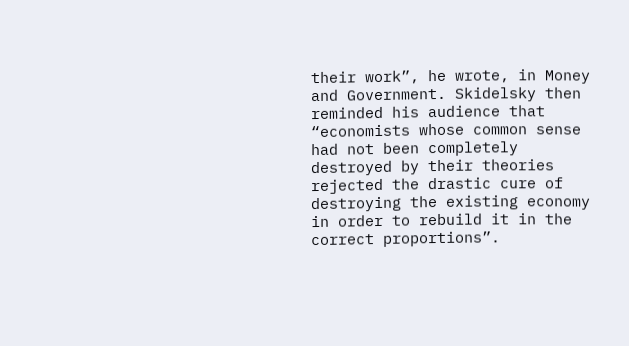their work”, he wrote, in Money and Government. Skidelsky then reminded his audience that “economists whose common sense had not been completely destroyed by their theories rejected the drastic cure of destroying the existing economy in order to rebuild it in the correct proportions”.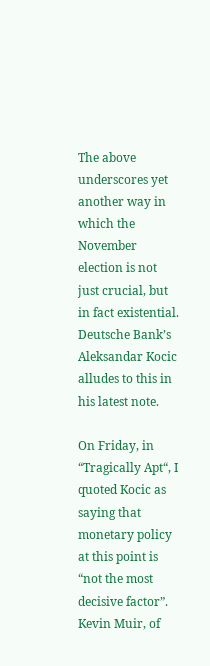The above underscores yet another way in which the November election is not just crucial, but in fact existential. Deutsche Bank’s Aleksandar Kocic alludes to this in his latest note.

On Friday, in “Tragically Apt“, I quoted Kocic as saying that monetary policy at this point is “not the most decisive factor”. Kevin Muir, of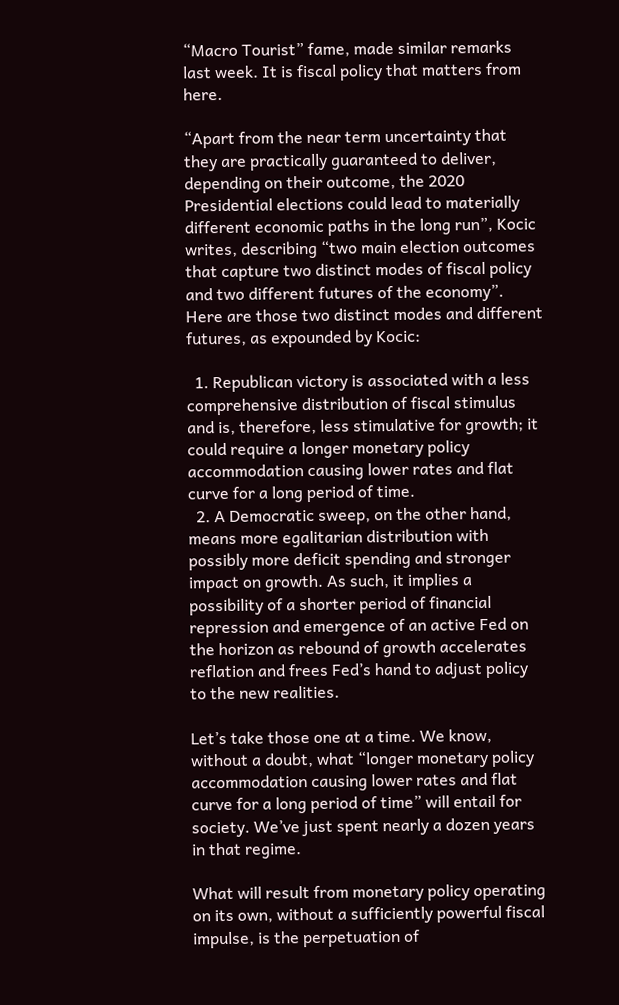“Macro Tourist” fame, made similar remarks last week. It is fiscal policy that matters from here.

“Apart from the near term uncertainty that they are practically guaranteed to deliver, depending on their outcome, the 2020 Presidential elections could lead to materially different economic paths in the long run”, Kocic writes, describing “two main election outcomes that capture two distinct modes of fiscal policy and two different futures of the economy”. Here are those two distinct modes and different futures, as expounded by Kocic:

  1. Republican victory is associated with a less comprehensive distribution of fiscal stimulus and is, therefore, less stimulative for growth; it could require a longer monetary policy accommodation causing lower rates and flat curve for a long period of time.
  2. A Democratic sweep, on the other hand, means more egalitarian distribution with possibly more deficit spending and stronger impact on growth. As such, it implies a possibility of a shorter period of financial repression and emergence of an active Fed on the horizon as rebound of growth accelerates reflation and frees Fed’s hand to adjust policy to the new realities.

Let’s take those one at a time. We know, without a doubt, what “longer monetary policy accommodation causing lower rates and flat curve for a long period of time” will entail for society. We’ve just spent nearly a dozen years in that regime.

What will result from monetary policy operating on its own, without a sufficiently powerful fiscal impulse, is the perpetuation of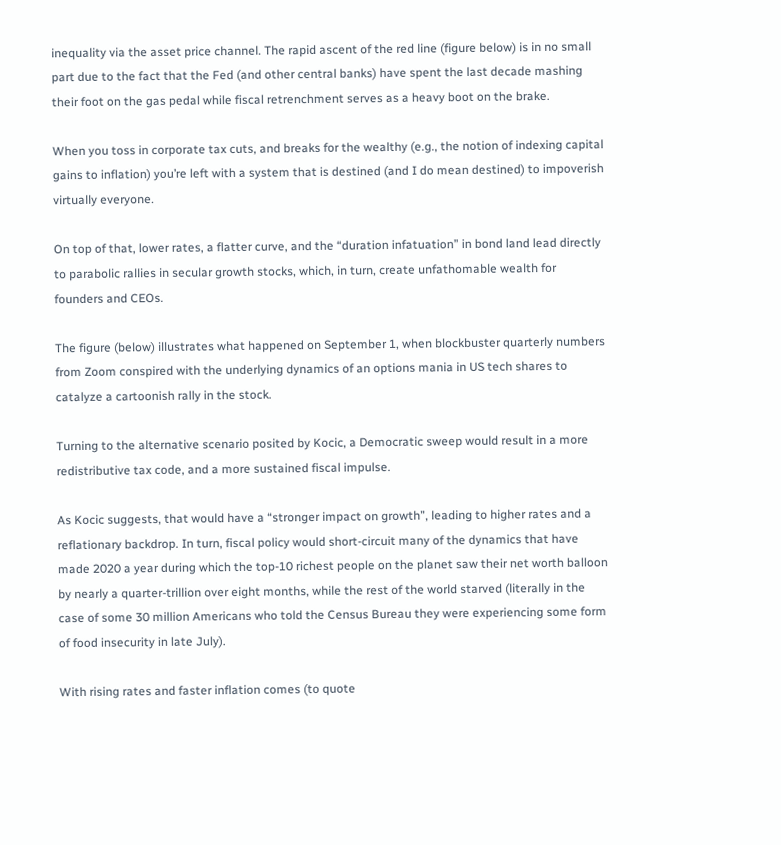inequality via the asset price channel. The rapid ascent of the red line (figure below) is in no small part due to the fact that the Fed (and other central banks) have spent the last decade mashing their foot on the gas pedal while fiscal retrenchment serves as a heavy boot on the brake.

When you toss in corporate tax cuts, and breaks for the wealthy (e.g., the notion of indexing capital gains to inflation) you’re left with a system that is destined (and I do mean destined) to impoverish virtually everyone.

On top of that, lower rates, a flatter curve, and the “duration infatuation” in bond land lead directly to parabolic rallies in secular growth stocks, which, in turn, create unfathomable wealth for founders and CEOs.

The figure (below) illustrates what happened on September 1, when blockbuster quarterly numbers from Zoom conspired with the underlying dynamics of an options mania in US tech shares to catalyze a cartoonish rally in the stock.

Turning to the alternative scenario posited by Kocic, a Democratic sweep would result in a more redistributive tax code, and a more sustained fiscal impulse.

As Kocic suggests, that would have a “stronger impact on growth”, leading to higher rates and a reflationary backdrop. In turn, fiscal policy would short-circuit many of the dynamics that have made 2020 a year during which the top-10 richest people on the planet saw their net worth balloon by nearly a quarter-trillion over eight months, while the rest of the world starved (literally in the case of some 30 million Americans who told the Census Bureau they were experiencing some form of food insecurity in late July).

With rising rates and faster inflation comes (to quote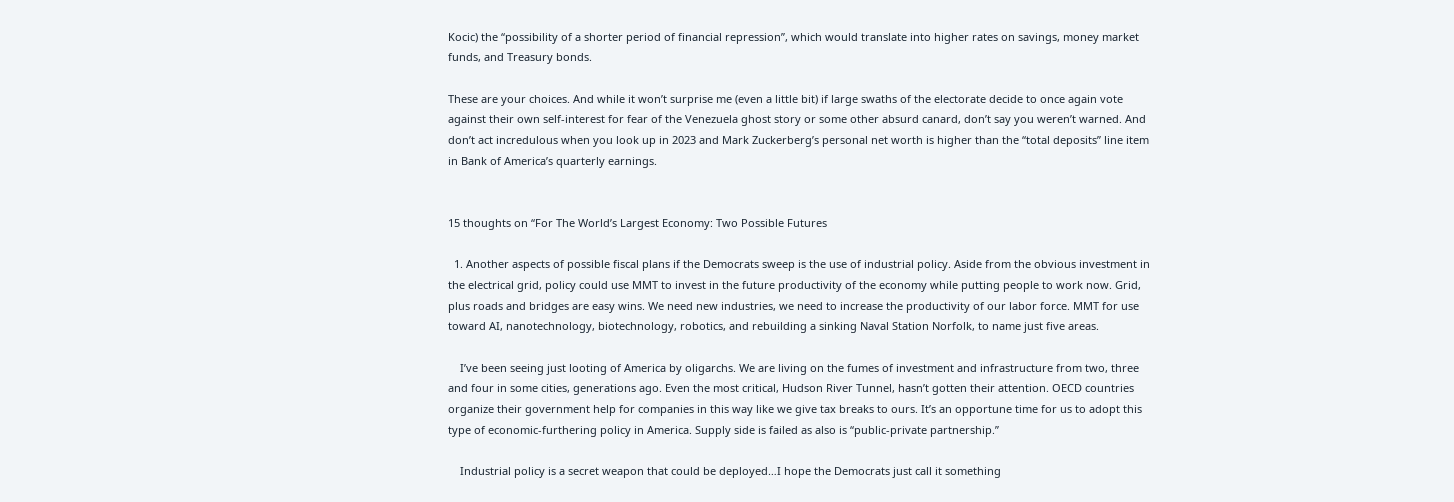Kocic) the “possibility of a shorter period of financial repression”, which would translate into higher rates on savings, money market funds, and Treasury bonds.

These are your choices. And while it won’t surprise me (even a little bit) if large swaths of the electorate decide to once again vote against their own self-interest for fear of the Venezuela ghost story or some other absurd canard, don’t say you weren’t warned. And don’t act incredulous when you look up in 2023 and Mark Zuckerberg’s personal net worth is higher than the “total deposits” line item in Bank of America’s quarterly earnings.


15 thoughts on “For The World’s Largest Economy: Two Possible Futures

  1. Another aspects of possible fiscal plans if the Democrats sweep is the use of industrial policy. Aside from the obvious investment in the electrical grid, policy could use MMT to invest in the future productivity of the economy while putting people to work now. Grid, plus roads and bridges are easy wins. We need new industries, we need to increase the productivity of our labor force. MMT for use toward AI, nanotechnology, biotechnology, robotics, and rebuilding a sinking Naval Station Norfolk, to name just five areas.

    I’ve been seeing just looting of America by oligarchs. We are living on the fumes of investment and infrastructure from two, three and four in some cities, generations ago. Even the most critical, Hudson River Tunnel, hasn’t gotten their attention. OECD countries organize their government help for companies in this way like we give tax breaks to ours. It’s an opportune time for us to adopt this type of economic-furthering policy in America. Supply side is failed as also is “public-private partnership.”

    Industrial policy is a secret weapon that could be deployed…I hope the Democrats just call it something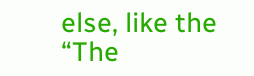else, like the “The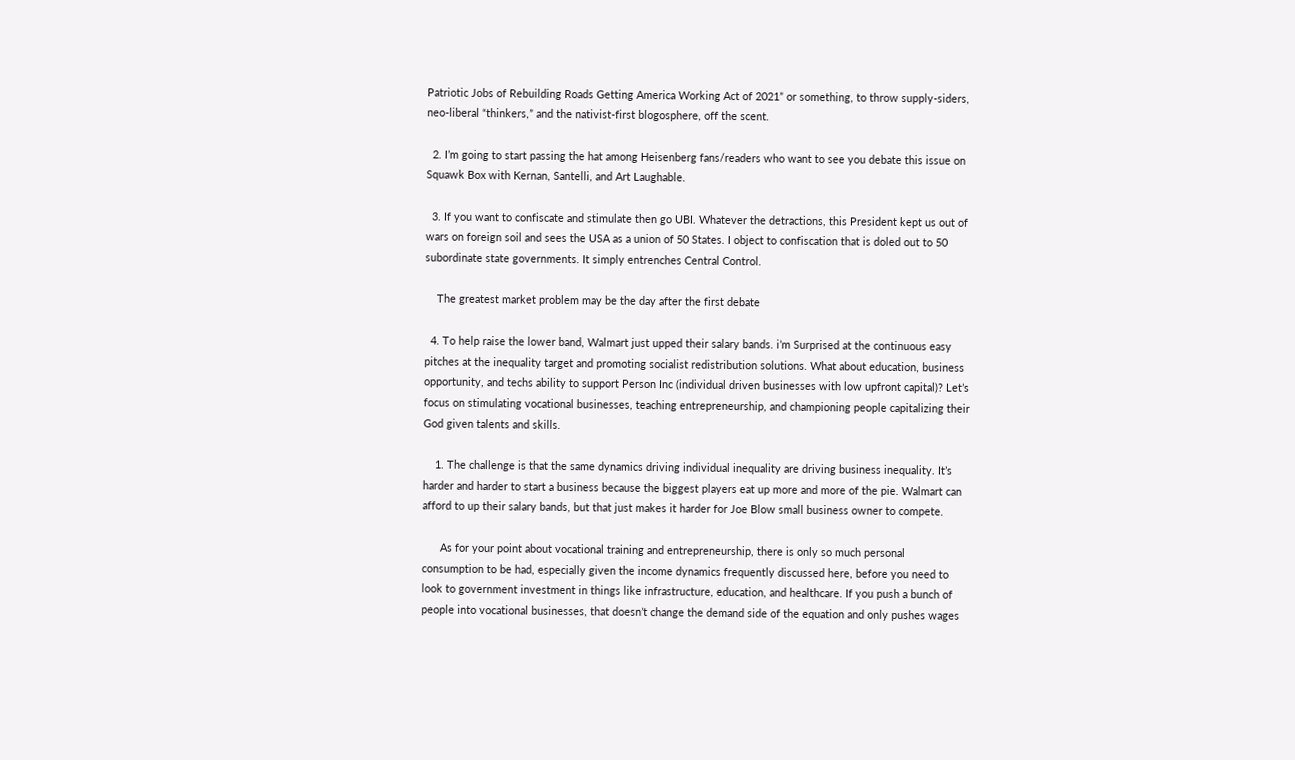Patriotic Jobs of Rebuilding Roads Getting America Working Act of 2021” or something, to throw supply-siders, neo-liberal “thinkers,” and the nativist-first blogosphere, off the scent.

  2. I’m going to start passing the hat among Heisenberg fans/readers who want to see you debate this issue on Squawk Box with Kernan, Santelli, and Art Laughable.

  3. If you want to confiscate and stimulate then go UBI. Whatever the detractions, this President kept us out of wars on foreign soil and sees the USA as a union of 50 States. I object to confiscation that is doled out to 50 subordinate state governments. It simply entrenches Central Control.

    The greatest market problem may be the day after the first debate

  4. To help raise the lower band, Walmart just upped their salary bands. i’m Surprised at the continuous easy pitches at the inequality target and promoting socialist redistribution solutions. What about education, business opportunity, and techs ability to support Person Inc (individual driven businesses with low upfront capital)? Let’s focus on stimulating vocational businesses, teaching entrepreneurship, and championing people capitalizing their God given talents and skills.

    1. The challenge is that the same dynamics driving individual inequality are driving business inequality. It’s harder and harder to start a business because the biggest players eat up more and more of the pie. Walmart can afford to up their salary bands, but that just makes it harder for Joe Blow small business owner to compete.

      As for your point about vocational training and entrepreneurship, there is only so much personal consumption to be had, especially given the income dynamics frequently discussed here, before you need to look to government investment in things like infrastructure, education, and healthcare. If you push a bunch of people into vocational businesses, that doesn’t change the demand side of the equation and only pushes wages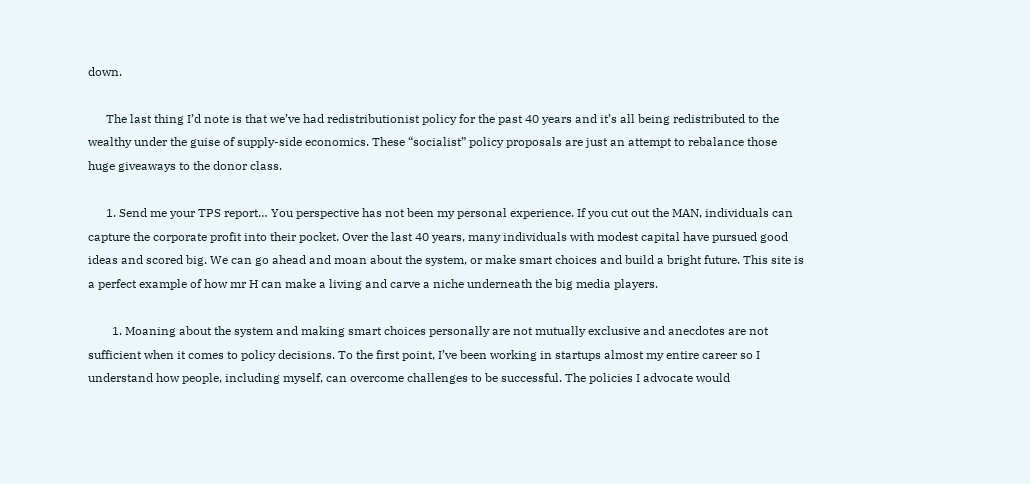down.

      The last thing I’d note is that we’ve had redistributionist policy for the past 40 years and it’s all being redistributed to the wealthy under the guise of supply-side economics. These “socialist” policy proposals are just an attempt to rebalance those huge giveaways to the donor class.

      1. Send me your TPS report… You perspective has not been my personal experience. If you cut out the MAN, individuals can capture the corporate profit into their pocket. Over the last 40 years, many individuals with modest capital have pursued good ideas and scored big. We can go ahead and moan about the system, or make smart choices and build a bright future. This site is a perfect example of how mr H can make a living and carve a niche underneath the big media players.

        1. Moaning about the system and making smart choices personally are not mutually exclusive and anecdotes are not sufficient when it comes to policy decisions. To the first point, I’ve been working in startups almost my entire career so I understand how people, including myself, can overcome challenges to be successful. The policies I advocate would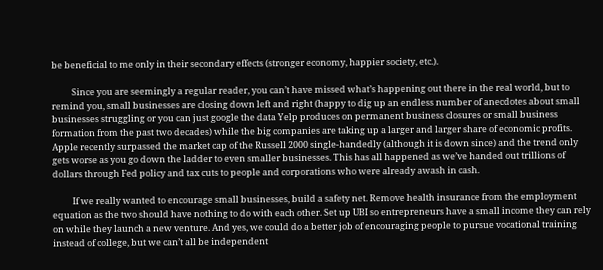be beneficial to me only in their secondary effects (stronger economy, happier society, etc.).

          Since you are seemingly a regular reader, you can’t have missed what’s happening out there in the real world, but to remind you, small businesses are closing down left and right (happy to dig up an endless number of anecdotes about small businesses struggling or you can just google the data Yelp produces on permanent business closures or small business formation from the past two decades) while the big companies are taking up a larger and larger share of economic profits. Apple recently surpassed the market cap of the Russell 2000 single-handedly (although it is down since) and the trend only gets worse as you go down the ladder to even smaller businesses. This has all happened as we’ve handed out trillions of dollars through Fed policy and tax cuts to people and corporations who were already awash in cash.

          If we really wanted to encourage small businesses, build a safety net. Remove health insurance from the employment equation as the two should have nothing to do with each other. Set up UBI so entrepreneurs have a small income they can rely on while they launch a new venture. And yes, we could do a better job of encouraging people to pursue vocational training instead of college, but we can’t all be independent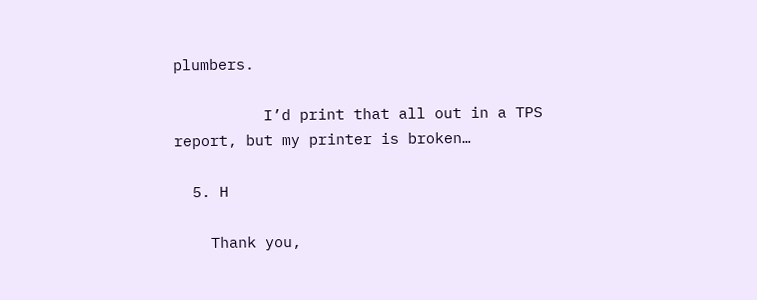plumbers.

          I’d print that all out in a TPS report, but my printer is broken…

  5. H

    Thank you,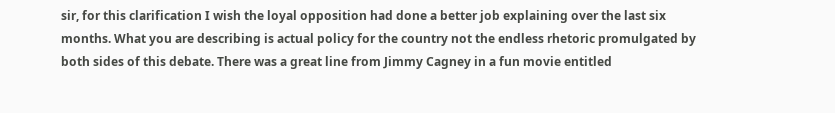sir, for this clarification I wish the loyal opposition had done a better job explaining over the last six months. What you are describing is actual policy for the country not the endless rhetoric promulgated by both sides of this debate. There was a great line from Jimmy Cagney in a fun movie entitled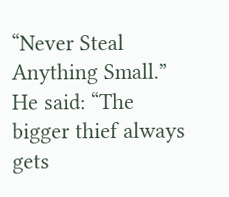“Never Steal Anything Small.” He said: “The bigger thief always gets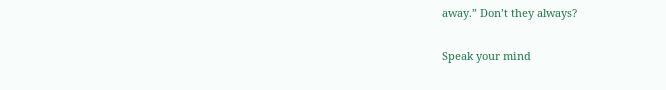away.” Don’t they always?

Speak your mind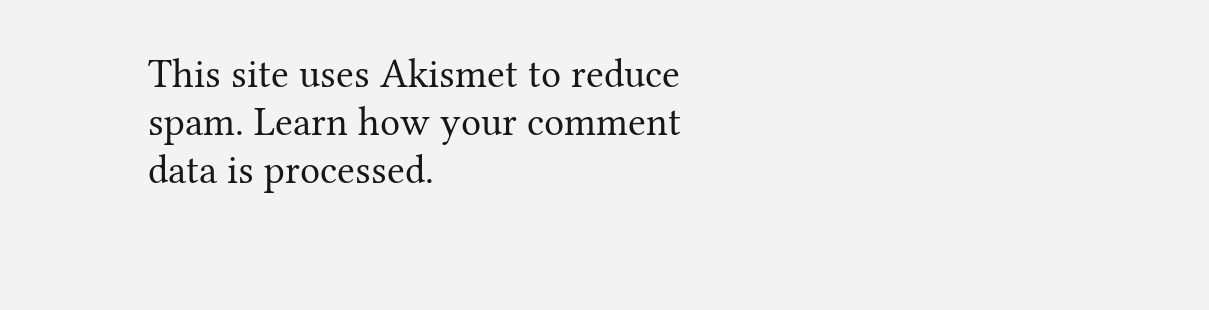This site uses Akismet to reduce spam. Learn how your comment data is processed.